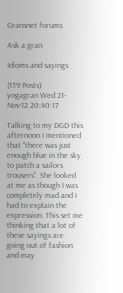Gransnet forums

Ask a gran

Idioms and sayings

(159 Posts)
yogagran Wed 21-Nov-12 20:40:17

Talking to my DGD this afternoon I mentioned that "there was just enough blue in the sky to patch a sailors trousers". She looked at me as though I was completely mad and I had to explain the expression. This set me thinking that a lot of these sayings are going out of fashion and may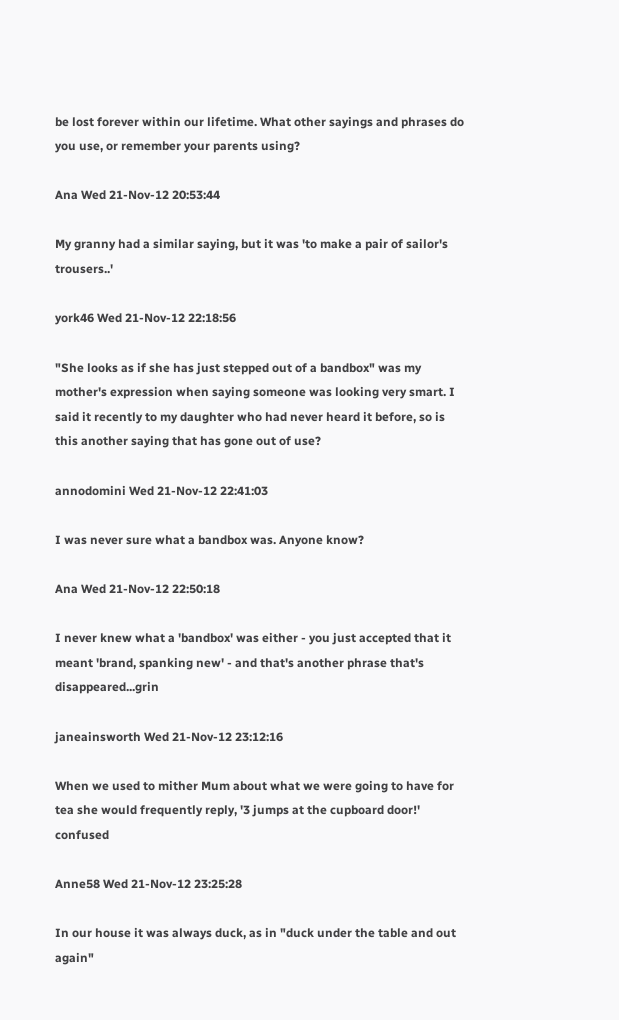be lost forever within our lifetime. What other sayings and phrases do you use, or remember your parents using?

Ana Wed 21-Nov-12 20:53:44

My granny had a similar saying, but it was 'to make a pair of sailor's trousers..'

york46 Wed 21-Nov-12 22:18:56

"She looks as if she has just stepped out of a bandbox" was my mother's expression when saying someone was looking very smart. I said it recently to my daughter who had never heard it before, so is this another saying that has gone out of use?

annodomini Wed 21-Nov-12 22:41:03

I was never sure what a bandbox was. Anyone know?

Ana Wed 21-Nov-12 22:50:18

I never knew what a 'bandbox' was either - you just accepted that it meant 'brand, spanking new' - and that's another phrase that's disappeared...grin

janeainsworth Wed 21-Nov-12 23:12:16

When we used to mither Mum about what we were going to have for tea she would frequently reply, '3 jumps at the cupboard door!' confused

Anne58 Wed 21-Nov-12 23:25:28

In our house it was always duck, as in "duck under the table and out again"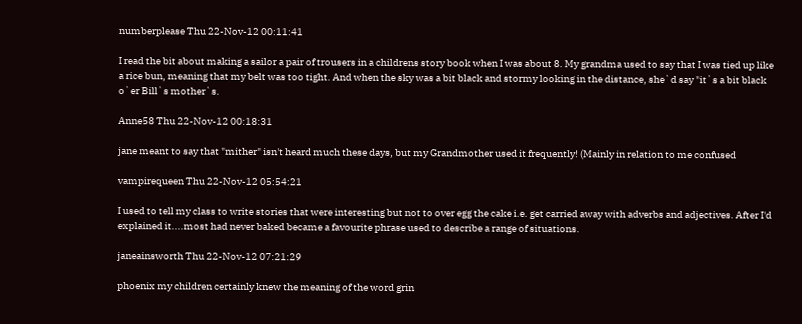numberplease Thu 22-Nov-12 00:11:41

I read the bit about making a sailor a pair of trousers in a childrens story book when I was about 8. My grandma used to say that I was tied up like a rice bun, meaning that my belt was too tight. And when the sky was a bit black and stormy looking in the distance, she`d say "it`s a bit black o`er Bill`s mother`s.

Anne58 Thu 22-Nov-12 00:18:31

jane meant to say that "mither" isn't heard much these days, but my Grandmother used it frequently! (Mainly in relation to me confused

vampirequeen Thu 22-Nov-12 05:54:21

I used to tell my class to write stories that were interesting but not to over egg the cake i.e. get carried away with adverbs and adjectives. After I'd explained it....most had never baked became a favourite phrase used to describe a range of situations.

janeainsworth Thu 22-Nov-12 07:21:29

phoenix my children certainly knew the meaning of the word grin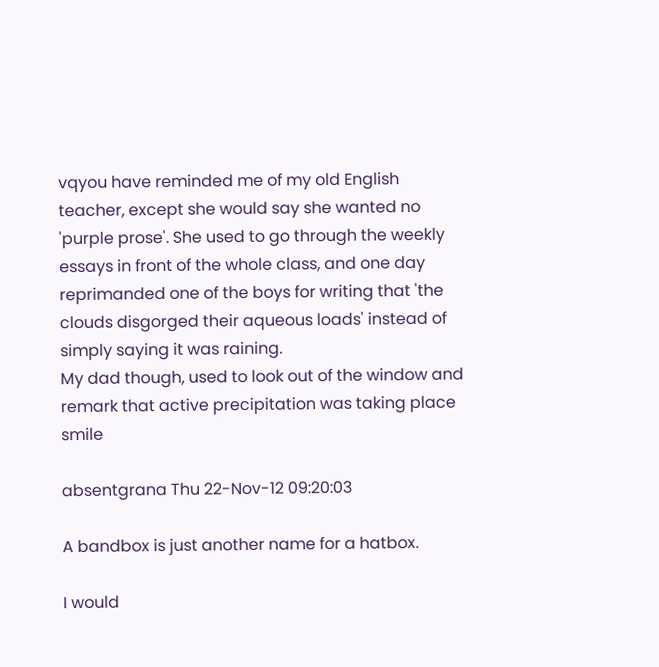vqyou have reminded me of my old English teacher, except she would say she wanted no 'purple prose'. She used to go through the weekly essays in front of the whole class, and one day reprimanded one of the boys for writing that 'the clouds disgorged their aqueous loads' instead of simply saying it was raining.
My dad though, used to look out of the window and remark that active precipitation was taking place smile

absentgrana Thu 22-Nov-12 09:20:03

A bandbox is just another name for a hatbox.

I would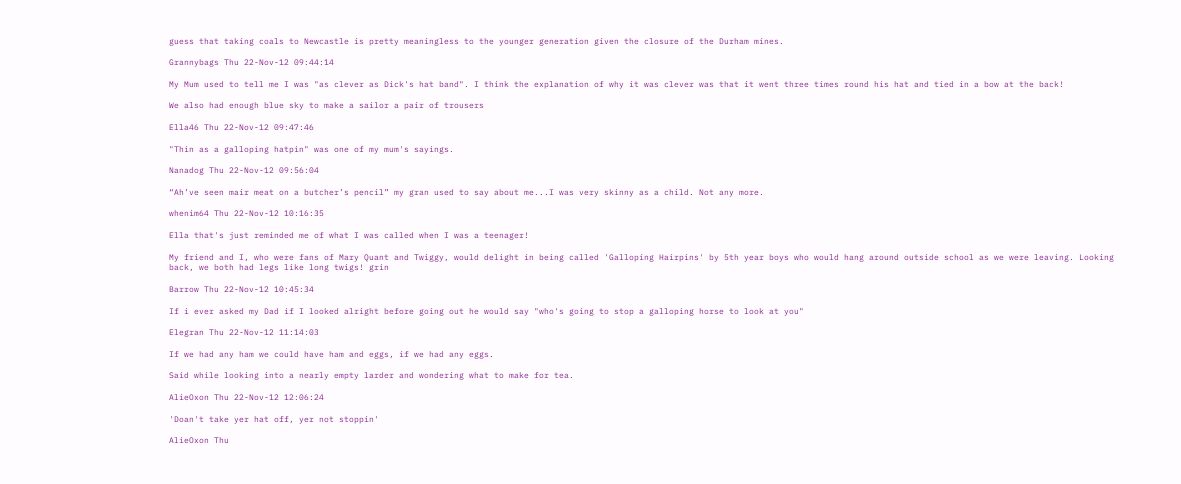guess that taking coals to Newcastle is pretty meaningless to the younger generation given the closure of the Durham mines.

Grannybags Thu 22-Nov-12 09:44:14

My Mum used to tell me I was "as clever as Dick's hat band". I think the explanation of why it was clever was that it went three times round his hat and tied in a bow at the back!

We also had enough blue sky to make a sailor a pair of trousers

Ella46 Thu 22-Nov-12 09:47:46

"Thin as a galloping hatpin" was one of my mum's sayings.

Nanadog Thu 22-Nov-12 09:56:04

“Ah’ve seen mair meat on a butcher’s pencil” my gran used to say about me...I was very skinny as a child. Not any more.

whenim64 Thu 22-Nov-12 10:16:35

Ella that's just reminded me of what I was called when I was a teenager!

My friend and I, who were fans of Mary Quant and Twiggy, would delight in being called 'Galloping Hairpins' by 5th year boys who would hang around outside school as we were leaving. Looking back, we both had legs like long twigs! grin

Barrow Thu 22-Nov-12 10:45:34

If i ever asked my Dad if I looked alright before going out he would say "who's going to stop a galloping horse to look at you"

Elegran Thu 22-Nov-12 11:14:03

If we had any ham we could have ham and eggs, if we had any eggs.

Said while looking into a nearly empty larder and wondering what to make for tea.

AlieOxon Thu 22-Nov-12 12:06:24

'Doan't take yer hat off, yer not stoppin'

AlieOxon Thu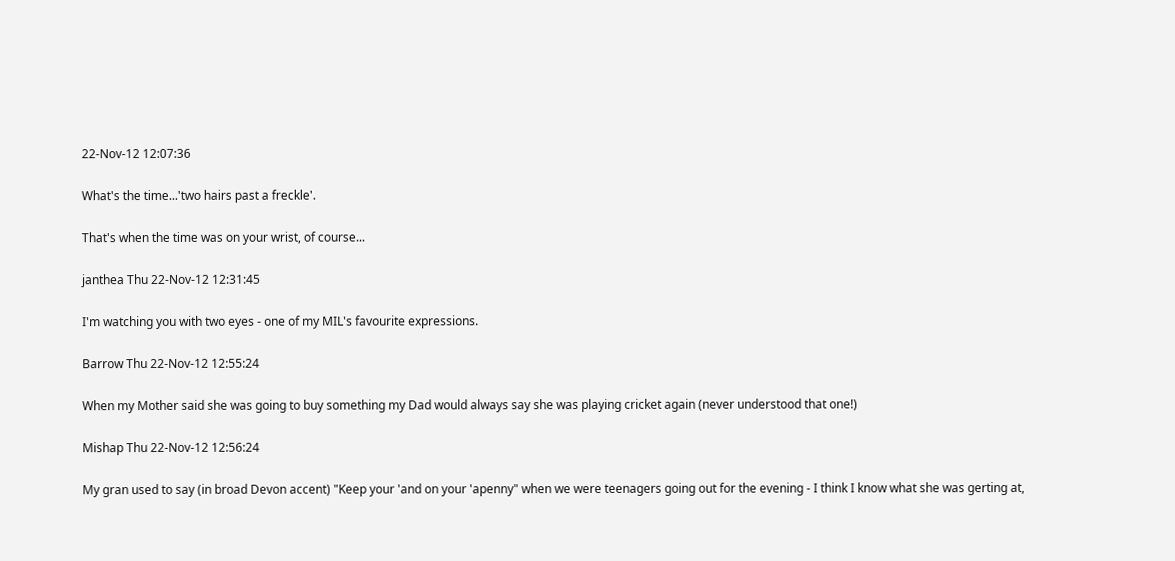22-Nov-12 12:07:36

What's the time...'two hairs past a freckle'.

That's when the time was on your wrist, of course...

janthea Thu 22-Nov-12 12:31:45

I'm watching you with two eyes - one of my MIL's favourite expressions.

Barrow Thu 22-Nov-12 12:55:24

When my Mother said she was going to buy something my Dad would always say she was playing cricket again (never understood that one!)

Mishap Thu 22-Nov-12 12:56:24

My gran used to say (in broad Devon accent) "Keep your 'and on your 'apenny" when we were teenagers going out for the evening - I think I know what she was gerting at,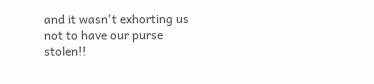and it wasn't exhorting us not to have our purse stolen!!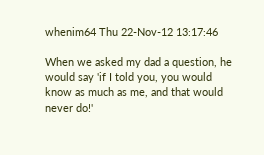whenim64 Thu 22-Nov-12 13:17:46

When we asked my dad a question, he would say 'if I told you, you would know as much as me, and that would never do!'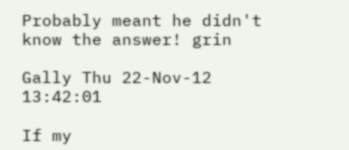Probably meant he didn't know the answer! grin

Gally Thu 22-Nov-12 13:42:01

If my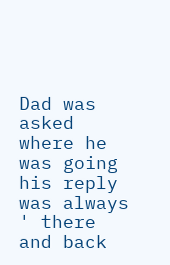Dad was asked where he was going his reply was always ' there and back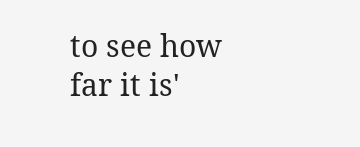to see how far it is'